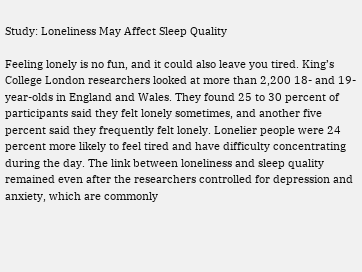Study: Loneliness May Affect Sleep Quality

Feeling lonely is no fun, and it could also leave you tired. King’s College London researchers looked at more than 2,200 18- and 19-year-olds in England and Wales. They found 25 to 30 percent of participants said they felt lonely sometimes, and another five percent said they frequently felt lonely. Lonelier people were 24 percent more likely to feel tired and have difficulty concentrating during the day. The link between loneliness and sleep quality remained even after the researchers controlled for depression and anxiety, which are commonly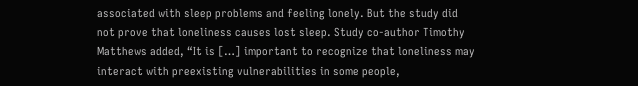associated with sleep problems and feeling lonely. But the study did not prove that loneliness causes lost sleep. Study co-author Timothy Matthews added, “It is […] important to recognize that loneliness may interact with preexisting vulnerabilities in some people,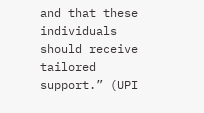and that these individuals should receive tailored support.” (UPI